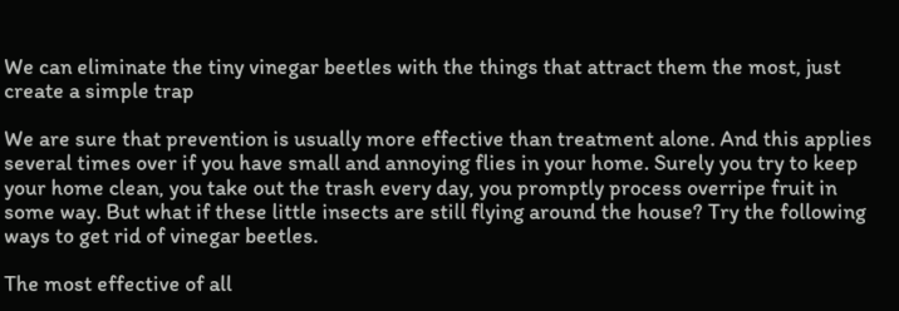We can eliminate the tiny vinegar beetles with the things that attract them the most, just create a simple trap

We are sure that prevention is usually more effective than treatment alone. And this applies several times over if you have small and annoying flies in your home. Surely you try to keep your home clean, you take out the trash every day, you promptly process overripe fruit in some way. But what if these little insects are still flying around the house? Try the following ways to get rid of vinegar beetles.

The most effective of all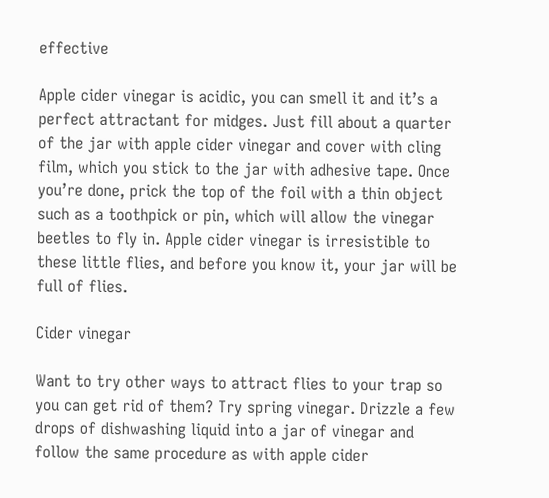effective

Apple cider vinegar is acidic, you can smell it and it’s a perfect attractant for midges. Just fill about a quarter of the jar with apple cider vinegar and cover with cling film, which you stick to the jar with adhesive tape. Once you’re done, prick the top of the foil with a thin object such as a toothpick or pin, which will allow the vinegar beetles to fly in. Apple cider vinegar is irresistible to these little flies, and before you know it, your jar will be full of flies.

Cider vinegar

Want to try other ways to attract flies to your trap so you can get rid of them? Try spring vinegar. Drizzle a few drops of dishwashing liquid into a jar of vinegar and follow the same procedure as with apple cider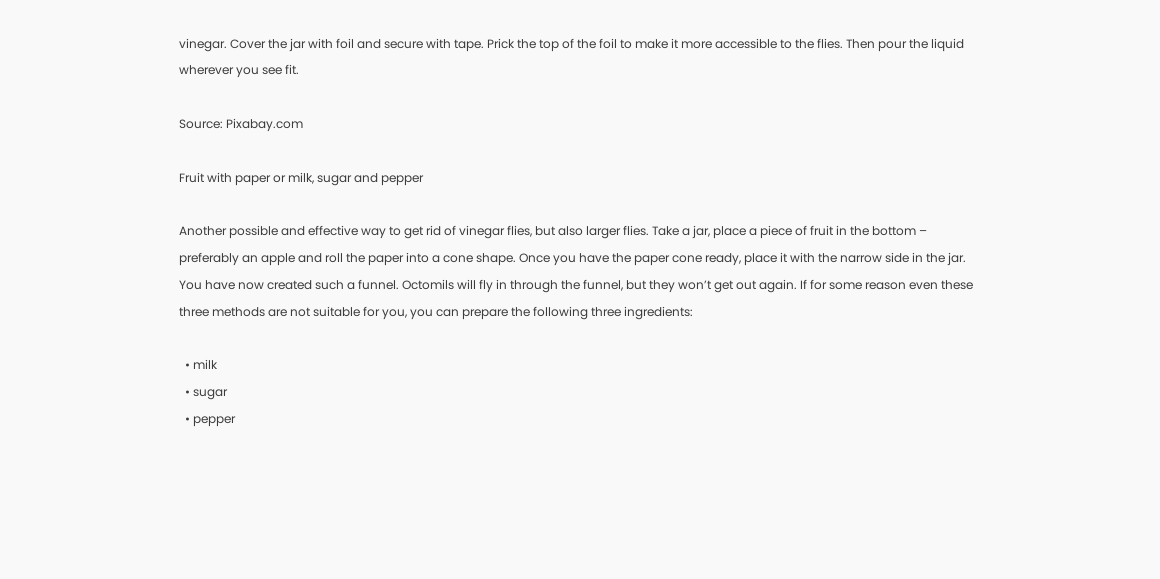vinegar. Cover the jar with foil and secure with tape. Prick the top of the foil to make it more accessible to the flies. Then pour the liquid wherever you see fit.

Source: Pixabay.com

Fruit with paper or milk, sugar and pepper

Another possible and effective way to get rid of vinegar flies, but also larger flies. Take a jar, place a piece of fruit in the bottom – preferably an apple and roll the paper into a cone shape. Once you have the paper cone ready, place it with the narrow side in the jar. You have now created such a funnel. Octomils will fly in through the funnel, but they won’t get out again. If for some reason even these three methods are not suitable for you, you can prepare the following three ingredients:

  • milk
  • sugar
  • pepper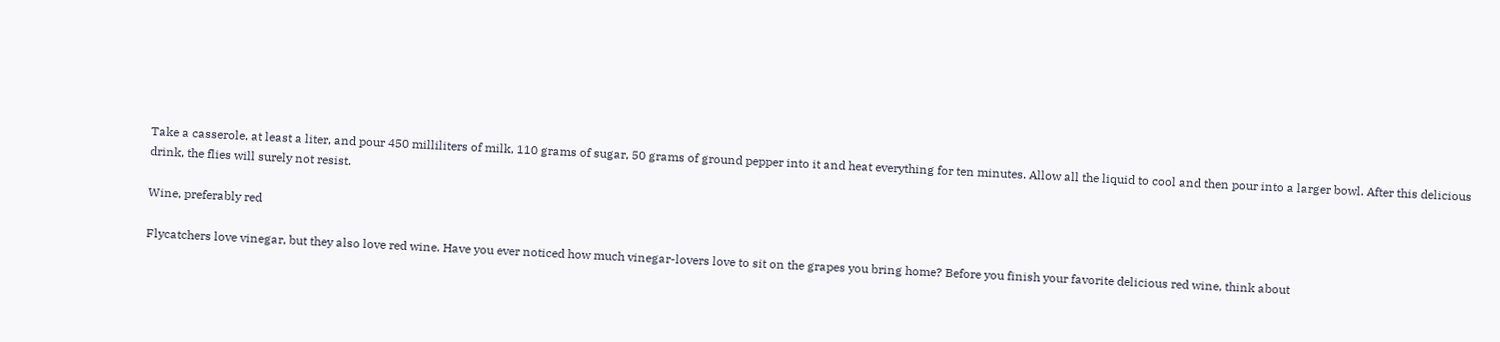Take a casserole, at least a liter, and pour 450 milliliters of milk, 110 grams of sugar, 50 grams of ground pepper into it and heat everything for ten minutes. Allow all the liquid to cool and then pour into a larger bowl. After this delicious drink, the flies will surely not resist.

Wine, preferably red

Flycatchers love vinegar, but they also love red wine. Have you ever noticed how much vinegar-lovers love to sit on the grapes you bring home? Before you finish your favorite delicious red wine, think about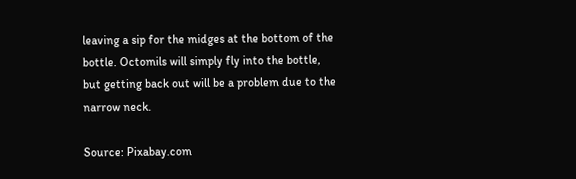leaving a sip for the midges at the bottom of the bottle. Octomils will simply fly into the bottle, but getting back out will be a problem due to the narrow neck.

Source: Pixabay.com